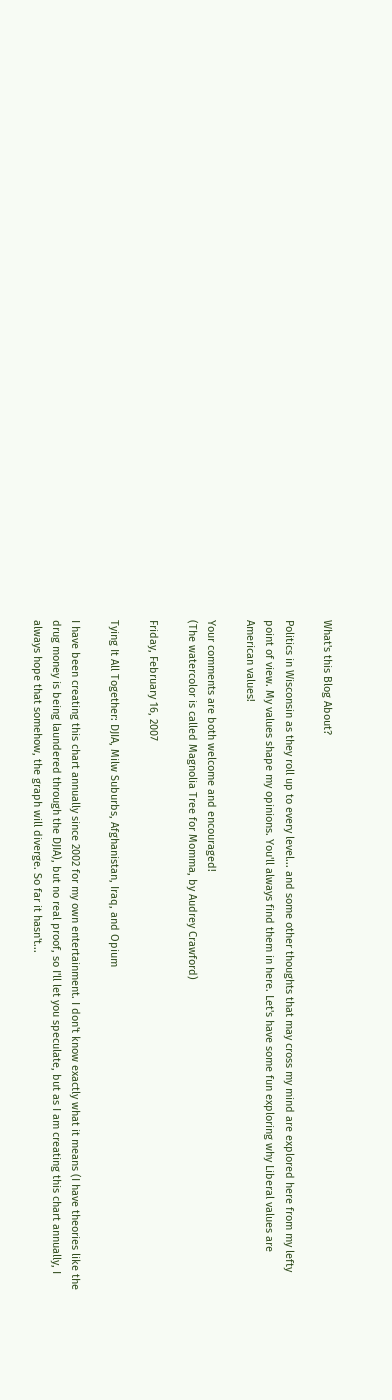What's this Blog About?

Politics in Wisconsin as they roll up to every level... and some other thoughts that may cross my mind are explored here from my lefty point of view. My values shape my opinions. You'll always find them in here. Let's have some fun exploring why Liberal values are American values!

Your comments are both welcome and encouraged!
(The watercolor is called Magnolia Tree for Momma, by Audrey Crawford)

Friday, February 16, 2007

Tying It All Together: DJIA, Milw Suburbs, Afghanistan, Iraq, and Opium

I have been creating this chart annually since 2002 for my own entertainment. I don't know exactly what it means (I have theories like the drug money is being laundered through the DJIA), but no real proof, so I'll let you speculate, but as I am creating this chart annually, I always hope that somehow, the graph will diverge. So far it hasn't...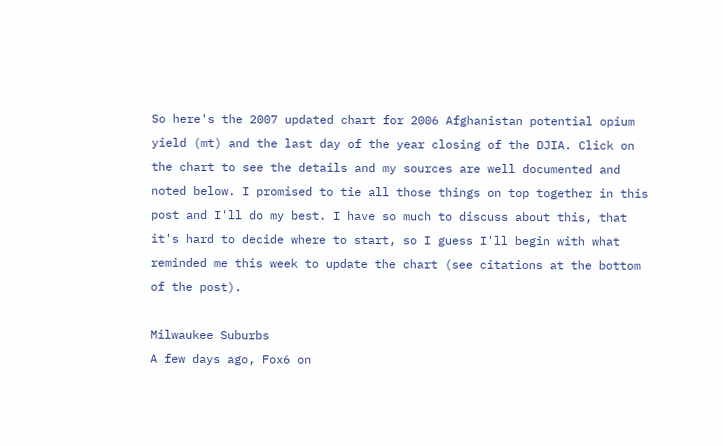So here's the 2007 updated chart for 2006 Afghanistan potential opium yield (mt) and the last day of the year closing of the DJIA. Click on the chart to see the details and my sources are well documented and noted below. I promised to tie all those things on top together in this post and I'll do my best. I have so much to discuss about this, that it's hard to decide where to start, so I guess I'll begin with what reminded me this week to update the chart (see citations at the bottom of the post).

Milwaukee Suburbs
A few days ago, Fox6 on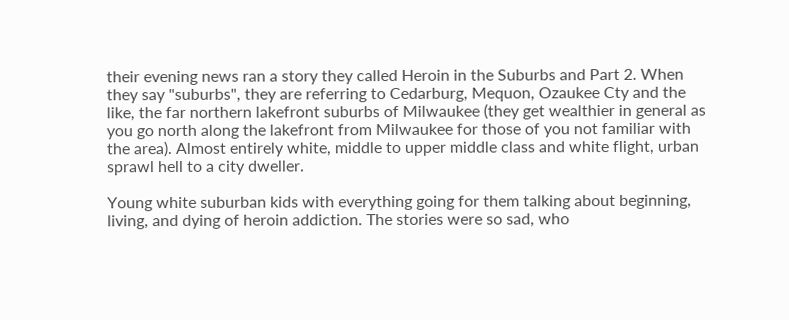their evening news ran a story they called Heroin in the Suburbs and Part 2. When they say "suburbs", they are referring to Cedarburg, Mequon, Ozaukee Cty and the like, the far northern lakefront suburbs of Milwaukee (they get wealthier in general as you go north along the lakefront from Milwaukee for those of you not familiar with the area). Almost entirely white, middle to upper middle class and white flight, urban sprawl hell to a city dweller.

Young white suburban kids with everything going for them talking about beginning, living, and dying of heroin addiction. The stories were so sad, who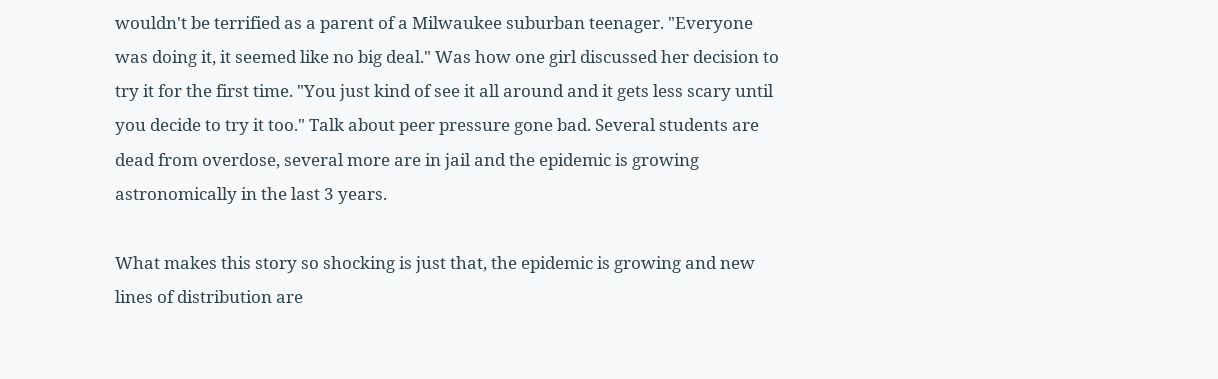wouldn't be terrified as a parent of a Milwaukee suburban teenager. "Everyone was doing it, it seemed like no big deal." Was how one girl discussed her decision to try it for the first time. "You just kind of see it all around and it gets less scary until you decide to try it too." Talk about peer pressure gone bad. Several students are dead from overdose, several more are in jail and the epidemic is growing astronomically in the last 3 years.

What makes this story so shocking is just that, the epidemic is growing and new lines of distribution are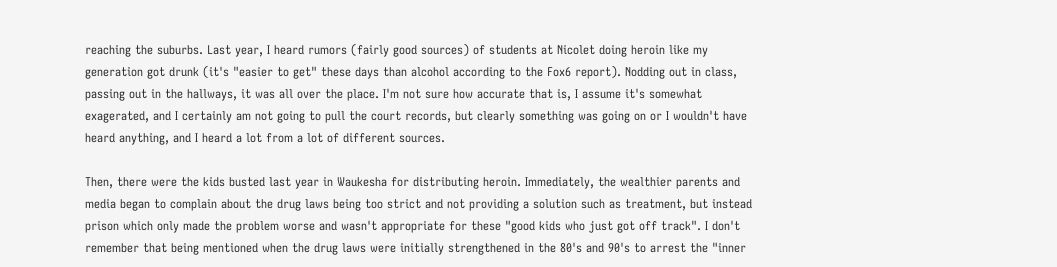reaching the suburbs. Last year, I heard rumors (fairly good sources) of students at Nicolet doing heroin like my generation got drunk (it's "easier to get" these days than alcohol according to the Fox6 report). Nodding out in class, passing out in the hallways, it was all over the place. I'm not sure how accurate that is, I assume it's somewhat exagerated, and I certainly am not going to pull the court records, but clearly something was going on or I wouldn't have heard anything, and I heard a lot from a lot of different sources.

Then, there were the kids busted last year in Waukesha for distributing heroin. Immediately, the wealthier parents and media began to complain about the drug laws being too strict and not providing a solution such as treatment, but instead prison which only made the problem worse and wasn't appropriate for these "good kids who just got off track". I don't remember that being mentioned when the drug laws were initially strengthened in the 80's and 90's to arrest the "inner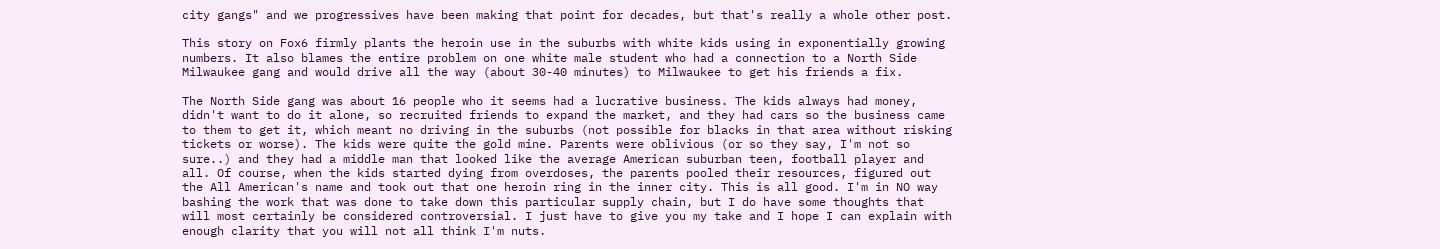city gangs" and we progressives have been making that point for decades, but that's really a whole other post.

This story on Fox6 firmly plants the heroin use in the suburbs with white kids using in exponentially growing numbers. It also blames the entire problem on one white male student who had a connection to a North Side Milwaukee gang and would drive all the way (about 30-40 minutes) to Milwaukee to get his friends a fix.

The North Side gang was about 16 people who it seems had a lucrative business. The kids always had money, didn't want to do it alone, so recruited friends to expand the market, and they had cars so the business came to them to get it, which meant no driving in the suburbs (not possible for blacks in that area without risking tickets or worse). The kids were quite the gold mine. Parents were oblivious (or so they say, I'm not so sure..) and they had a middle man that looked like the average American suburban teen, football player and all. Of course, when the kids started dying from overdoses, the parents pooled their resources, figured out the All American's name and took out that one heroin ring in the inner city. This is all good. I'm in NO way bashing the work that was done to take down this particular supply chain, but I do have some thoughts that will most certainly be considered controversial. I just have to give you my take and I hope I can explain with enough clarity that you will not all think I'm nuts.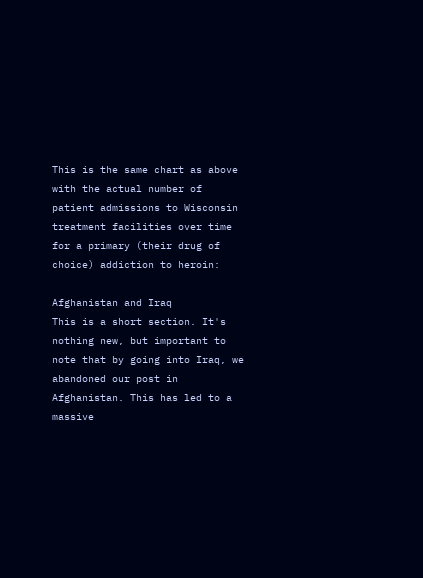This is the same chart as above with the actual number of patient admissions to Wisconsin treatment facilities over time for a primary (their drug of choice) addiction to heroin:

Afghanistan and Iraq
This is a short section. It's nothing new, but important to note that by going into Iraq, we abandoned our post in Afghanistan. This has led to a massive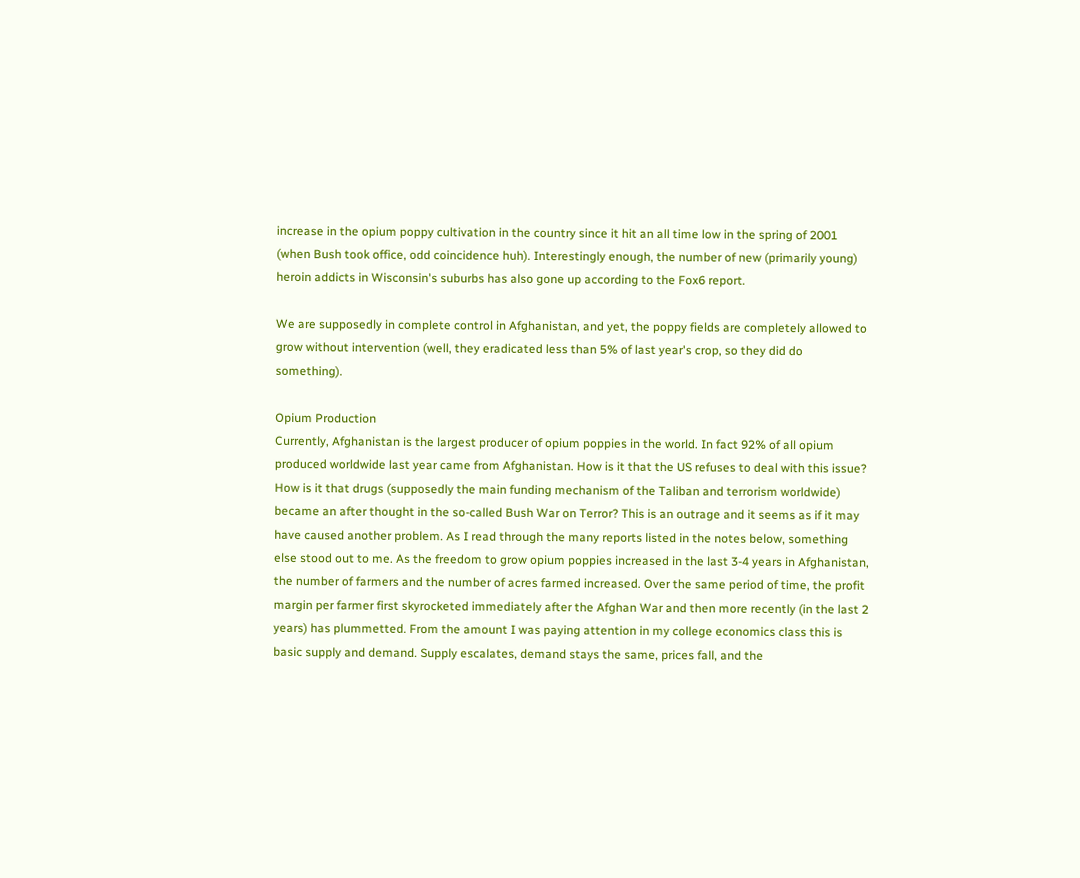increase in the opium poppy cultivation in the country since it hit an all time low in the spring of 2001 (when Bush took office, odd coincidence huh). Interestingly enough, the number of new (primarily young) heroin addicts in Wisconsin's suburbs has also gone up according to the Fox6 report.

We are supposedly in complete control in Afghanistan, and yet, the poppy fields are completely allowed to grow without intervention (well, they eradicated less than 5% of last year's crop, so they did do something).

Opium Production
Currently, Afghanistan is the largest producer of opium poppies in the world. In fact 92% of all opium produced worldwide last year came from Afghanistan. How is it that the US refuses to deal with this issue? How is it that drugs (supposedly the main funding mechanism of the Taliban and terrorism worldwide) became an after thought in the so-called Bush War on Terror? This is an outrage and it seems as if it may have caused another problem. As I read through the many reports listed in the notes below, something else stood out to me. As the freedom to grow opium poppies increased in the last 3-4 years in Afghanistan, the number of farmers and the number of acres farmed increased. Over the same period of time, the profit margin per farmer first skyrocketed immediately after the Afghan War and then more recently (in the last 2 years) has plummetted. From the amount I was paying attention in my college economics class this is basic supply and demand. Supply escalates, demand stays the same, prices fall, and the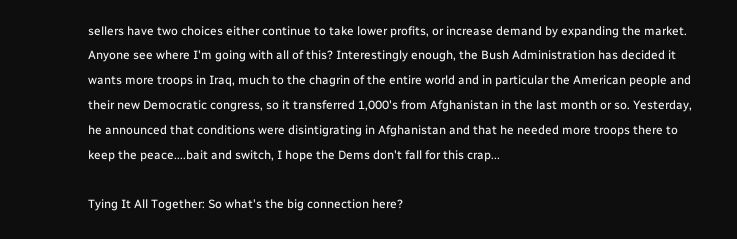sellers have two choices either continue to take lower profits, or increase demand by expanding the market. Anyone see where I'm going with all of this? Interestingly enough, the Bush Administration has decided it wants more troops in Iraq, much to the chagrin of the entire world and in particular the American people and their new Democratic congress, so it transferred 1,000's from Afghanistan in the last month or so. Yesterday, he announced that conditions were disintigrating in Afghanistan and that he needed more troops there to keep the peace....bait and switch, I hope the Dems don't fall for this crap...

Tying It All Together: So what's the big connection here?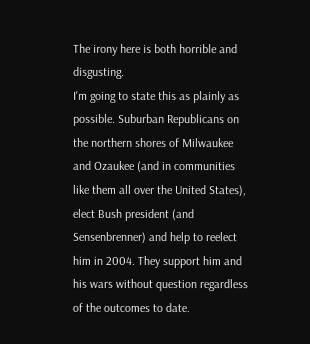The irony here is both horrible and disgusting.
I'm going to state this as plainly as possible. Suburban Republicans on the northern shores of Milwaukee and Ozaukee (and in communities like them all over the United States), elect Bush president (and Sensenbrenner) and help to reelect him in 2004. They support him and his wars without question regardless of the outcomes to date.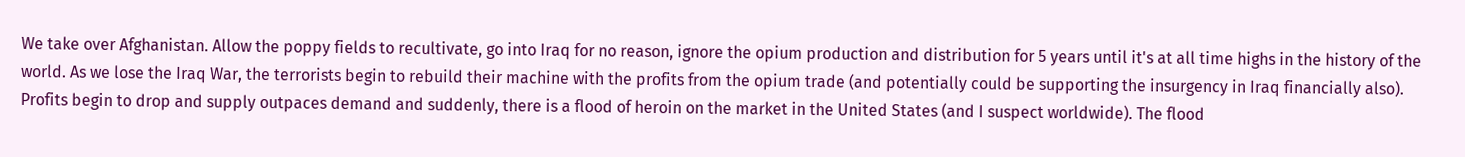We take over Afghanistan. Allow the poppy fields to recultivate, go into Iraq for no reason, ignore the opium production and distribution for 5 years until it's at all time highs in the history of the world. As we lose the Iraq War, the terrorists begin to rebuild their machine with the profits from the opium trade (and potentially could be supporting the insurgency in Iraq financially also). Profits begin to drop and supply outpaces demand and suddenly, there is a flood of heroin on the market in the United States (and I suspect worldwide). The flood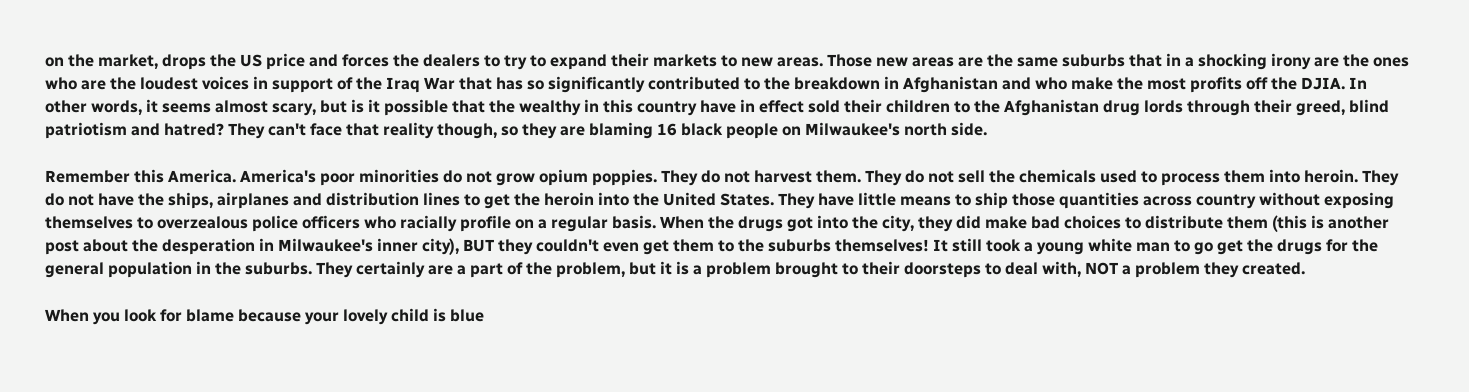on the market, drops the US price and forces the dealers to try to expand their markets to new areas. Those new areas are the same suburbs that in a shocking irony are the ones who are the loudest voices in support of the Iraq War that has so significantly contributed to the breakdown in Afghanistan and who make the most profits off the DJIA. In other words, it seems almost scary, but is it possible that the wealthy in this country have in effect sold their children to the Afghanistan drug lords through their greed, blind patriotism and hatred? They can't face that reality though, so they are blaming 16 black people on Milwaukee's north side.

Remember this America. America's poor minorities do not grow opium poppies. They do not harvest them. They do not sell the chemicals used to process them into heroin. They do not have the ships, airplanes and distribution lines to get the heroin into the United States. They have little means to ship those quantities across country without exposing themselves to overzealous police officers who racially profile on a regular basis. When the drugs got into the city, they did make bad choices to distribute them (this is another post about the desperation in Milwaukee's inner city), BUT they couldn't even get them to the suburbs themselves! It still took a young white man to go get the drugs for the general population in the suburbs. They certainly are a part of the problem, but it is a problem brought to their doorsteps to deal with, NOT a problem they created.

When you look for blame because your lovely child is blue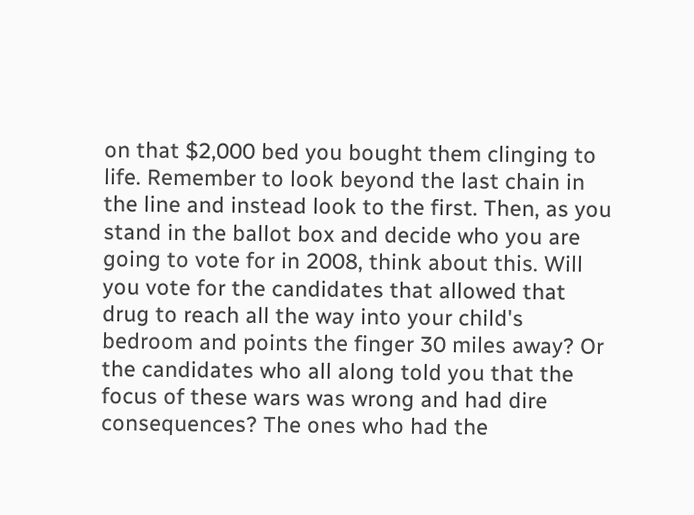on that $2,000 bed you bought them clinging to life. Remember to look beyond the last chain in the line and instead look to the first. Then, as you stand in the ballot box and decide who you are going to vote for in 2008, think about this. Will you vote for the candidates that allowed that drug to reach all the way into your child's bedroom and points the finger 30 miles away? Or the candidates who all along told you that the focus of these wars was wrong and had dire consequences? The ones who had the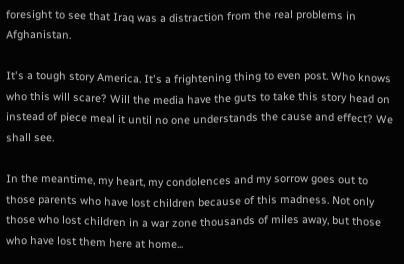foresight to see that Iraq was a distraction from the real problems in Afghanistan.

It's a tough story America. It's a frightening thing to even post. Who knows who this will scare? Will the media have the guts to take this story head on instead of piece meal it until no one understands the cause and effect? We shall see.

In the meantime, my heart, my condolences and my sorrow goes out to those parents who have lost children because of this madness. Not only those who lost children in a war zone thousands of miles away, but those who have lost them here at home...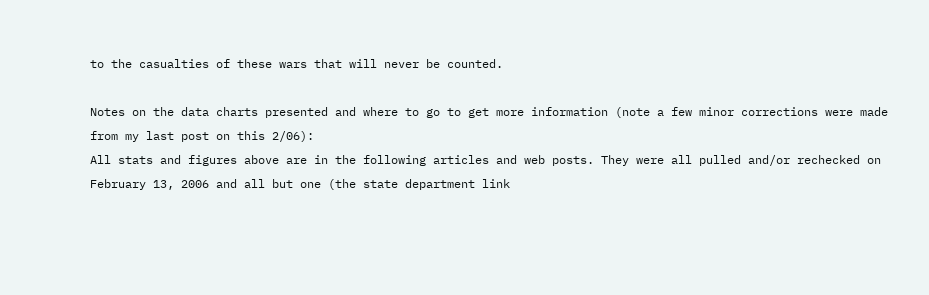to the casualties of these wars that will never be counted.

Notes on the data charts presented and where to go to get more information (note a few minor corrections were made from my last post on this 2/06):
All stats and figures above are in the following articles and web posts. They were all pulled and/or rechecked on February 13, 2006 and all but one (the state department link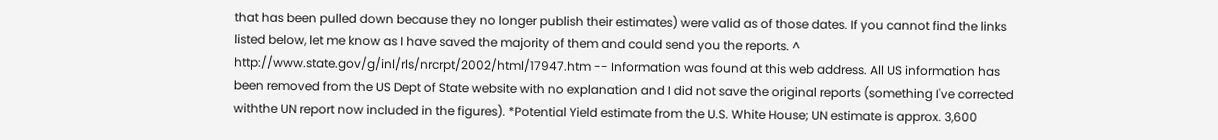that has been pulled down because they no longer publish their estimates) were valid as of those dates. If you cannot find the links listed below, let me know as I have saved the majority of them and could send you the reports. ^ http://www.state.gov/g/inl/rls/nrcrpt/2002/html/17947.htm -- Information was found at this web address. All US information has been removed from the US Dept of State website with no explanation and I did not save the original reports (something I've corrected withthe UN report now included in the figures). *Potential Yield estimate from the U.S. White House; UN estimate is approx. 3,600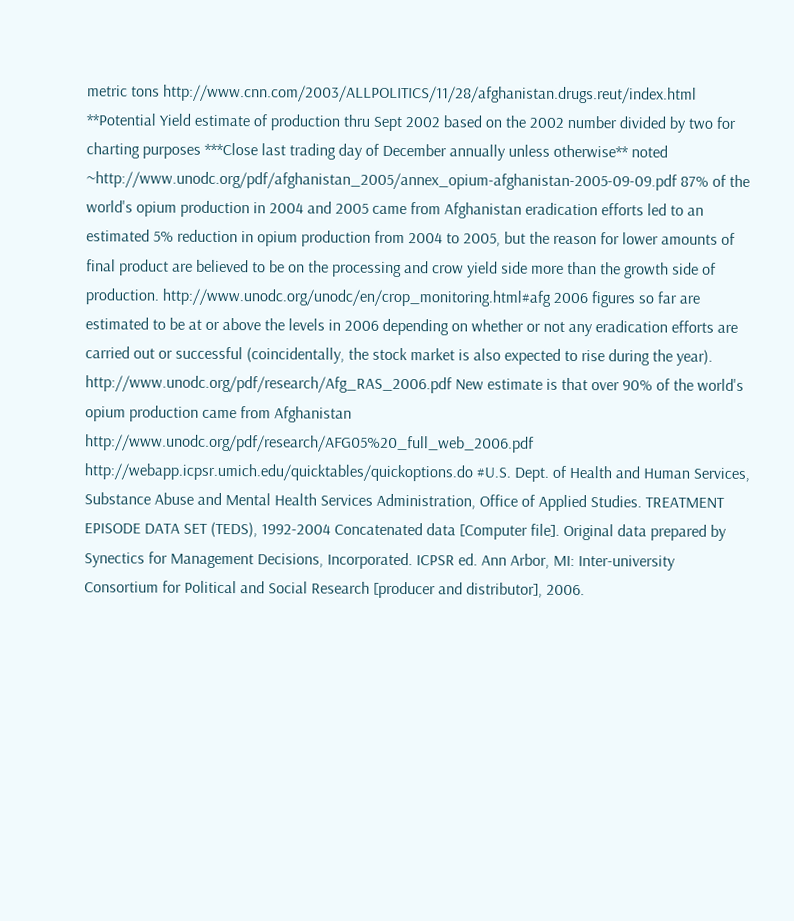metric tons http://www.cnn.com/2003/ALLPOLITICS/11/28/afghanistan.drugs.reut/index.html **Potential Yield estimate of production thru Sept 2002 based on the 2002 number divided by two for charting purposes ***Close last trading day of December annually unless otherwise** noted ~http://www.unodc.org/pdf/afghanistan_2005/annex_opium-afghanistan-2005-09-09.pdf 87% of the world's opium production in 2004 and 2005 came from Afghanistan eradication efforts led to an estimated 5% reduction in opium production from 2004 to 2005, but the reason for lower amounts of final product are believed to be on the processing and crow yield side more than the growth side of production. http://www.unodc.org/unodc/en/crop_monitoring.html#afg 2006 figures so far are estimated to be at or above the levels in 2006 depending on whether or not any eradication efforts are carried out or successful (coincidentally, the stock market is also expected to rise during the year). http://www.unodc.org/pdf/research/Afg_RAS_2006.pdf New estimate is that over 90% of the world's opium production came from Afghanistan http://www.unodc.org/pdf/research/AFG05%20_full_web_2006.pdf
http://webapp.icpsr.umich.edu/quicktables/quickoptions.do #U.S. Dept. of Health and Human Services, Substance Abuse and Mental Health Services Administration, Office of Applied Studies. TREATMENT EPISODE DATA SET (TEDS), 1992-2004 Concatenated data [Computer file]. Original data prepared by Synectics for Management Decisions, Incorporated. ICPSR ed. Ann Arbor, MI: Inter-university Consortium for Political and Social Research [producer and distributor], 2006.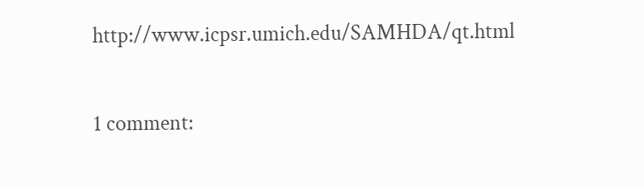http://www.icpsr.umich.edu/SAMHDA/qt.html

1 comment: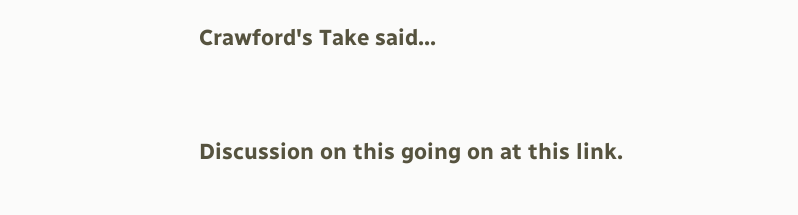Crawford's Take said...



Discussion on this going on at this link.